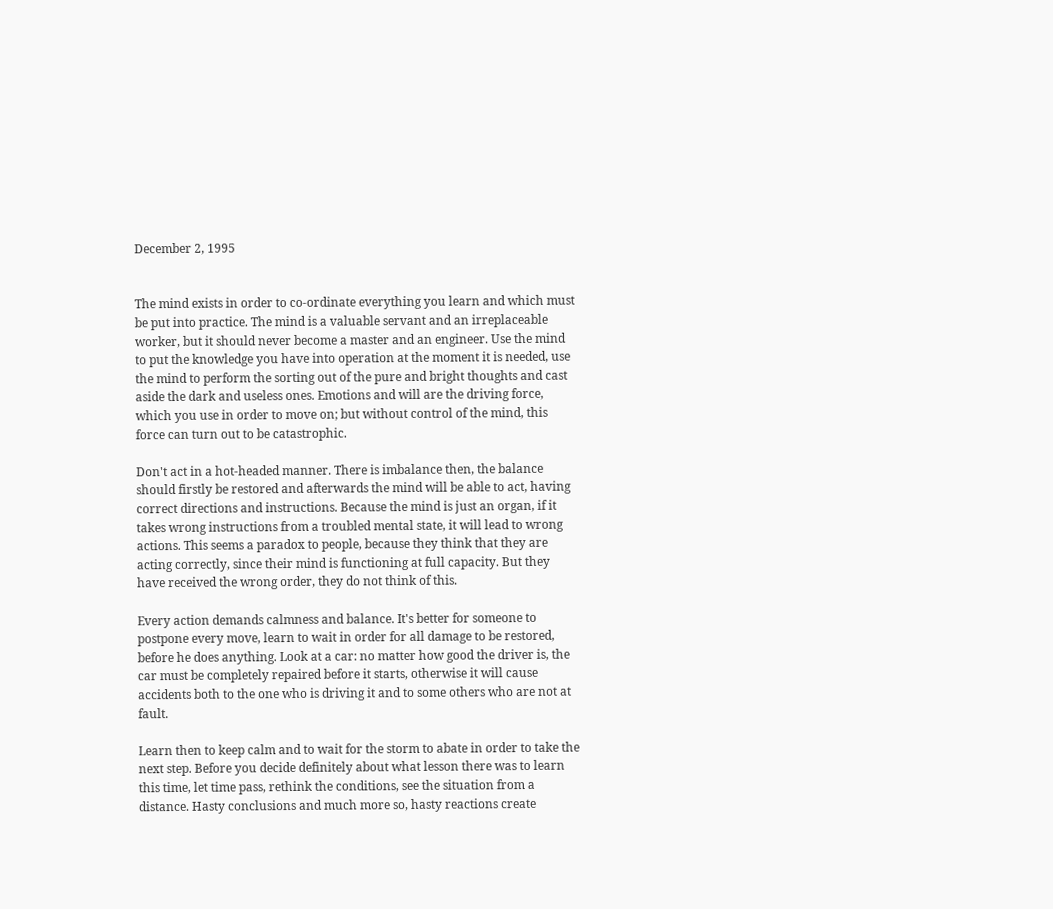December 2, 1995


The mind exists in order to co-ordinate everything you learn and which must be put into practice. The mind is a valuable servant and an irreplaceable worker, but it should never become a master and an engineer. Use the mind to put the knowledge you have into operation at the moment it is needed, use the mind to perform the sorting out of the pure and bright thoughts and cast aside the dark and useless ones. Emotions and will are the driving force, which you use in order to move on; but without control of the mind, this force can turn out to be catastrophic.

Don't act in a hot-headed manner. There is imbalance then, the balance should firstly be restored and afterwards the mind will be able to act, having correct directions and instructions. Because the mind is just an organ, if it takes wrong instructions from a troubled mental state, it will lead to wrong actions. This seems a paradox to people, because they think that they are acting correctly, since their mind is functioning at full capacity. But they have received the wrong order, they do not think of this.

Every action demands calmness and balance. It's better for someone to postpone every move, learn to wait in order for all damage to be restored, before he does anything. Look at a car: no matter how good the driver is, the car must be completely repaired before it starts, otherwise it will cause accidents both to the one who is driving it and to some others who are not at fault.

Learn then to keep calm and to wait for the storm to abate in order to take the next step. Before you decide definitely about what lesson there was to learn this time, let time pass, rethink the conditions, see the situation from a distance. Hasty conclusions and much more so, hasty reactions create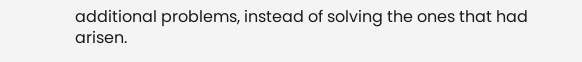additional problems, instead of solving the ones that had arisen.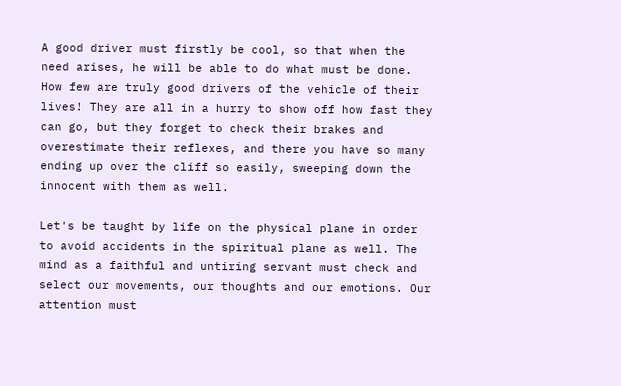A good driver must firstly be cool, so that when the need arises, he will be able to do what must be done. How few are truly good drivers of the vehicle of their lives! They are all in a hurry to show off how fast they can go, but they forget to check their brakes and overestimate their reflexes, and there you have so many ending up over the cliff so easily, sweeping down the innocent with them as well.

Let's be taught by life on the physical plane in order to avoid accidents in the spiritual plane as well. The mind as a faithful and untiring servant must check and select our movements, our thoughts and our emotions. Our attention must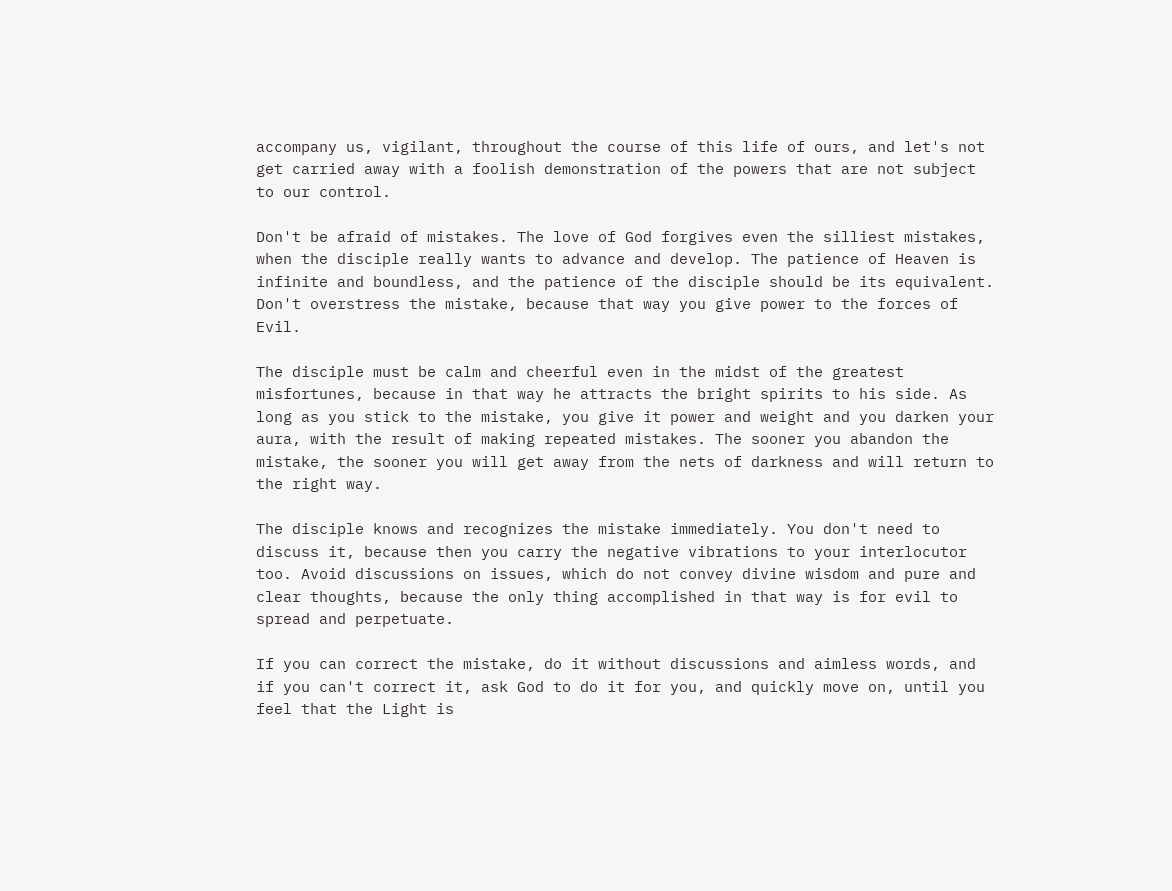accompany us, vigilant, throughout the course of this life of ours, and let's not get carried away with a foolish demonstration of the powers that are not subject to our control.

Don't be afraid of mistakes. The love of God forgives even the silliest mistakes, when the disciple really wants to advance and develop. The patience of Heaven is infinite and boundless, and the patience of the disciple should be its equivalent. Don't overstress the mistake, because that way you give power to the forces of Evil.

The disciple must be calm and cheerful even in the midst of the greatest misfortunes, because in that way he attracts the bright spirits to his side. As long as you stick to the mistake, you give it power and weight and you darken your aura, with the result of making repeated mistakes. The sooner you abandon the mistake, the sooner you will get away from the nets of darkness and will return to the right way.

The disciple knows and recognizes the mistake immediately. You don't need to discuss it, because then you carry the negative vibrations to your interlocutor too. Avoid discussions on issues, which do not convey divine wisdom and pure and clear thoughts, because the only thing accomplished in that way is for evil to spread and perpetuate.

If you can correct the mistake, do it without discussions and aimless words, and if you can't correct it, ask God to do it for you, and quickly move on, until you feel that the Light is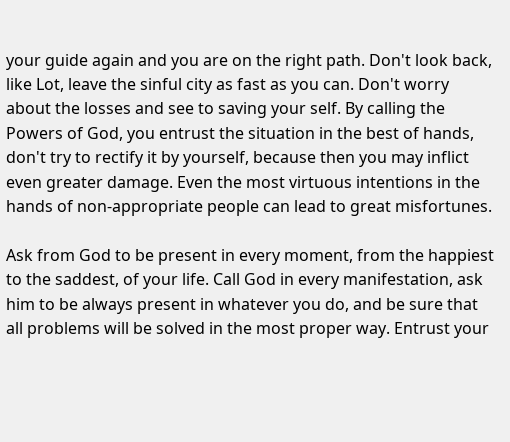your guide again and you are on the right path. Don't look back, like Lot, leave the sinful city as fast as you can. Don't worry about the losses and see to saving your self. By calling the Powers of God, you entrust the situation in the best of hands, don't try to rectify it by yourself, because then you may inflict even greater damage. Even the most virtuous intentions in the hands of non-appropriate people can lead to great misfortunes.

Ask from God to be present in every moment, from the happiest to the saddest, of your life. Call God in every manifestation, ask him to be always present in whatever you do, and be sure that all problems will be solved in the most proper way. Entrust your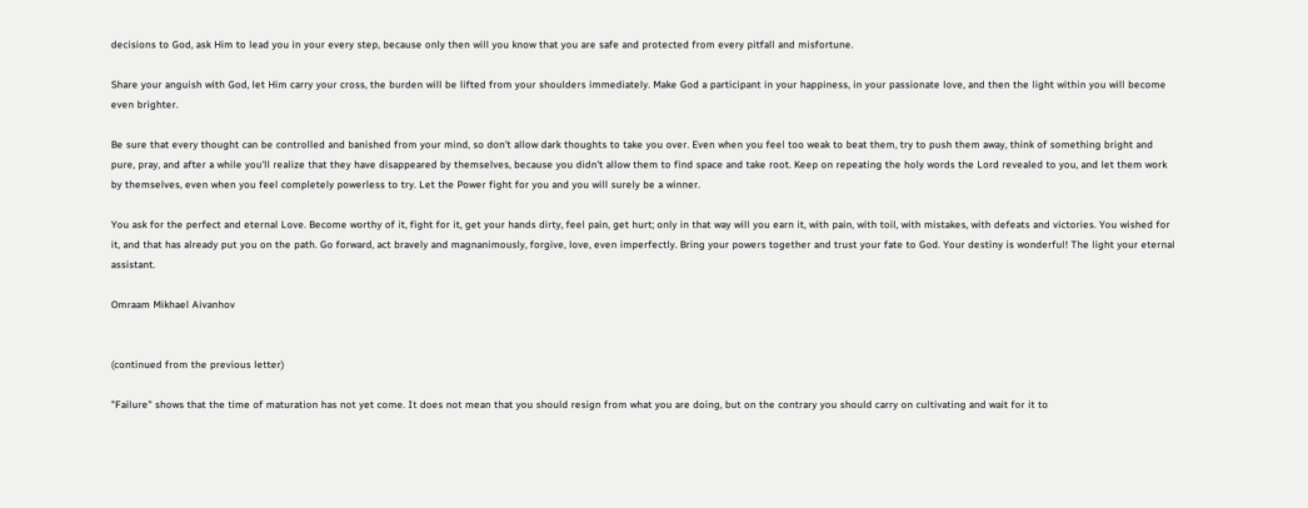decisions to God, ask Him to lead you in your every step, because only then will you know that you are safe and protected from every pitfall and misfortune.

Share your anguish with God, let Him carry your cross, the burden will be lifted from your shoulders immediately. Make God a participant in your happiness, in your passionate love, and then the light within you will become even brighter.

Be sure that every thought can be controlled and banished from your mind, so don't allow dark thoughts to take you over. Even when you feel too weak to beat them, try to push them away, think of something bright and pure, pray, and after a while you'll realize that they have disappeared by themselves, because you didn't allow them to find space and take root. Keep on repeating the holy words the Lord revealed to you, and let them work by themselves, even when you feel completely powerless to try. Let the Power fight for you and you will surely be a winner.

You ask for the perfect and eternal Love. Become worthy of it, fight for it, get your hands dirty, feel pain, get hurt; only in that way will you earn it, with pain, with toil, with mistakes, with defeats and victories. You wished for it, and that has already put you on the path. Go forward, act bravely and magnanimously, forgive, love, even imperfectly. Bring your powers together and trust your fate to God. Your destiny is wonderful! The light your eternal assistant.

Omraam Mikhael Aivanhov


(continued from the previous letter)

"Failure" shows that the time of maturation has not yet come. It does not mean that you should resign from what you are doing, but on the contrary you should carry on cultivating and wait for it to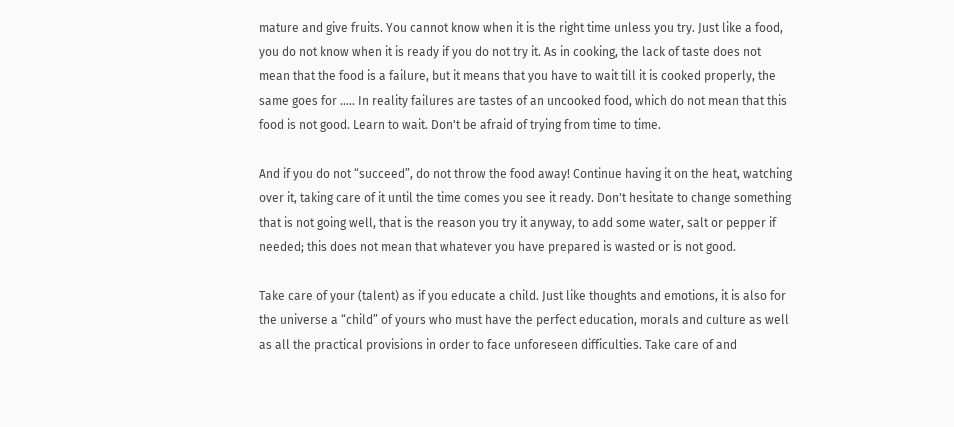mature and give fruits. You cannot know when it is the right time unless you try. Just like a food, you do not know when it is ready if you do not try it. As in cooking, the lack of taste does not mean that the food is a failure, but it means that you have to wait till it is cooked properly, the same goes for ..... In reality failures are tastes of an uncooked food, which do not mean that this food is not good. Learn to wait. Don't be afraid of trying from time to time.

And if you do not “succeed”, do not throw the food away! Continue having it on the heat, watching over it, taking care of it until the time comes you see it ready. Don't hesitate to change something that is not going well, that is the reason you try it anyway, to add some water, salt or pepper if needed; this does not mean that whatever you have prepared is wasted or is not good.

Take care of your (talent) as if you educate a child. Just like thoughts and emotions, it is also for the universe a “child” of yours who must have the perfect education, morals and culture as well as all the practical provisions in order to face unforeseen difficulties. Take care of and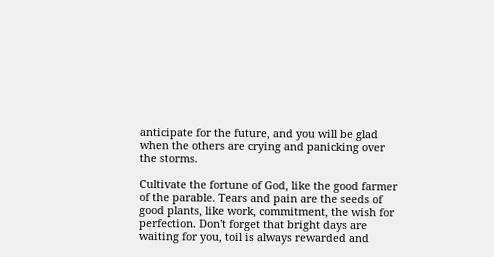anticipate for the future, and you will be glad when the others are crying and panicking over the storms.

Cultivate the fortune of God, like the good farmer of the parable. Tears and pain are the seeds of good plants, like work, commitment, the wish for perfection. Don't forget that bright days are waiting for you, toil is always rewarded and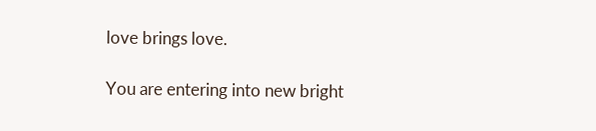love brings love.

You are entering into new bright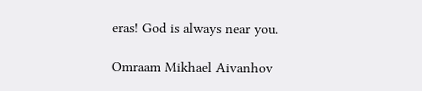eras! God is always near you.

Omraam Mikhael Aivanhov